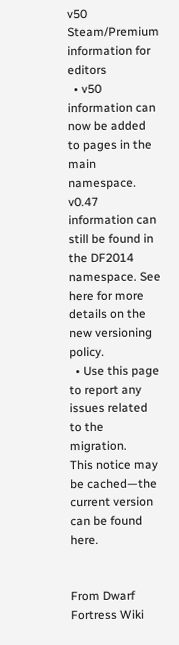v50 Steam/Premium information for editors
  • v50 information can now be added to pages in the main namespace. v0.47 information can still be found in the DF2014 namespace. See here for more details on the new versioning policy.
  • Use this page to report any issues related to the migration.
This notice may be cached—the current version can be found here.


From Dwarf Fortress Wiki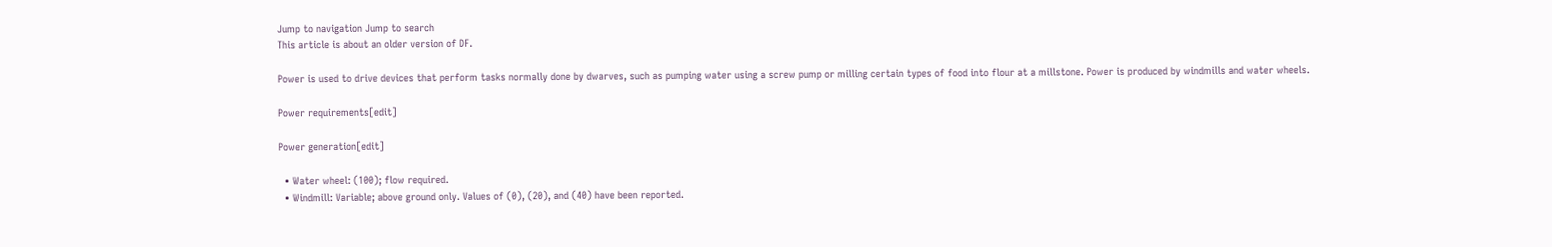Jump to navigation Jump to search
This article is about an older version of DF.

Power is used to drive devices that perform tasks normally done by dwarves, such as pumping water using a screw pump or milling certain types of food into flour at a millstone. Power is produced by windmills and water wheels.

Power requirements[edit]

Power generation[edit]

  • Water wheel: (100); flow required.
  • Windmill: Variable; above ground only. Values of (0), (20), and (40) have been reported.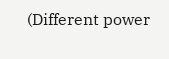(Different power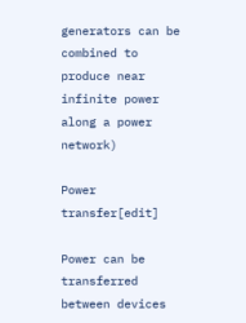generators can be combined to produce near infinite power along a power network)

Power transfer[edit]

Power can be transferred between devices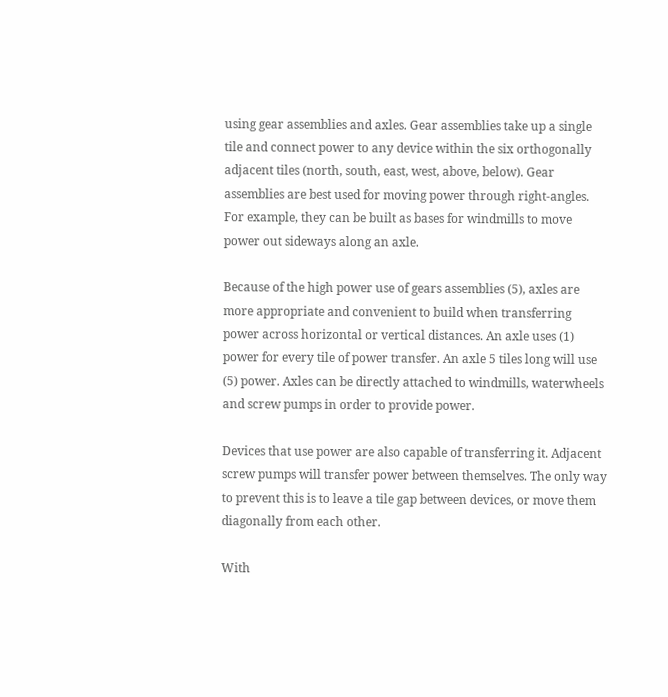using gear assemblies and axles. Gear assemblies take up a single tile and connect power to any device within the six orthogonally adjacent tiles (north, south, east, west, above, below). Gear assemblies are best used for moving power through right-angles. For example, they can be built as bases for windmills to move power out sideways along an axle.

Because of the high power use of gears assemblies (5), axles are more appropriate and convenient to build when transferring power across horizontal or vertical distances. An axle uses (1) power for every tile of power transfer. An axle 5 tiles long will use (5) power. Axles can be directly attached to windmills, waterwheels and screw pumps in order to provide power.

Devices that use power are also capable of transferring it. Adjacent screw pumps will transfer power between themselves. The only way to prevent this is to leave a tile gap between devices, or move them diagonally from each other.

With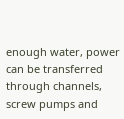enough water, power can be transferred through channels, screw pumps and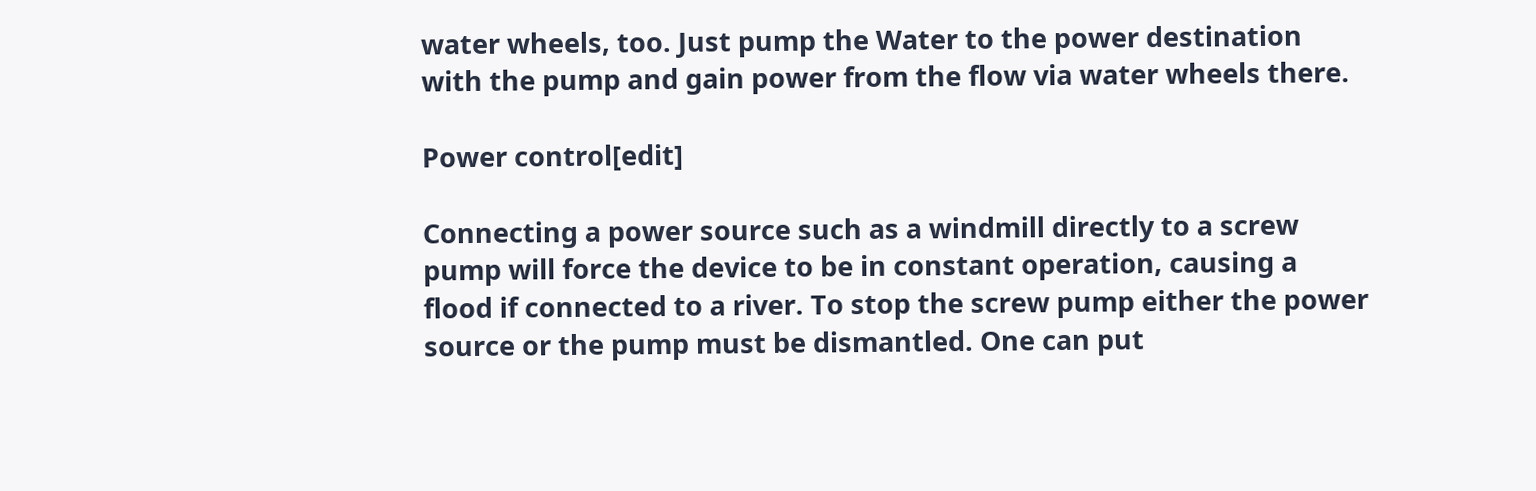water wheels, too. Just pump the Water to the power destination with the pump and gain power from the flow via water wheels there.

Power control[edit]

Connecting a power source such as a windmill directly to a screw pump will force the device to be in constant operation, causing a flood if connected to a river. To stop the screw pump either the power source or the pump must be dismantled. One can put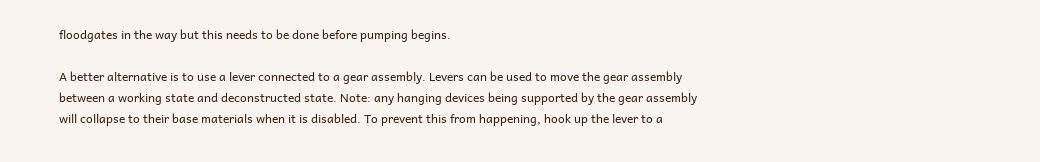floodgates in the way but this needs to be done before pumping begins.

A better alternative is to use a lever connected to a gear assembly. Levers can be used to move the gear assembly between a working state and deconstructed state. Note: any hanging devices being supported by the gear assembly will collapse to their base materials when it is disabled. To prevent this from happening, hook up the lever to a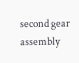second gear assembly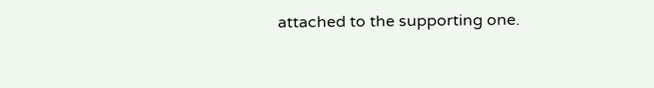attached to the supporting one.